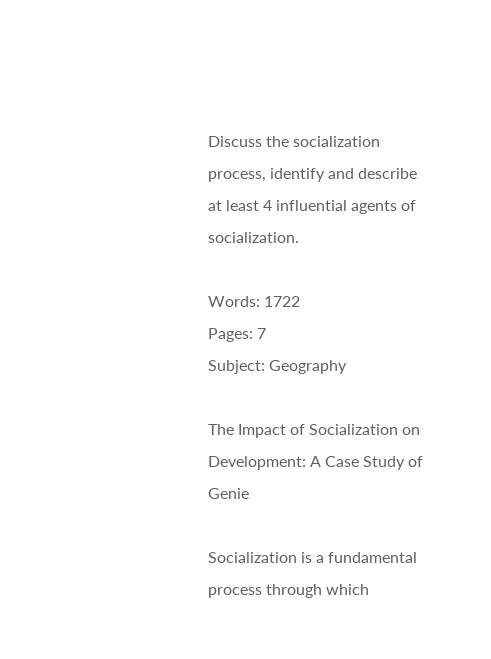Discuss the socialization process, identify and describe at least 4 influential agents of socialization.

Words: 1722
Pages: 7
Subject: Geography

The Impact of Socialization on Development: A Case Study of Genie

Socialization is a fundamental process through which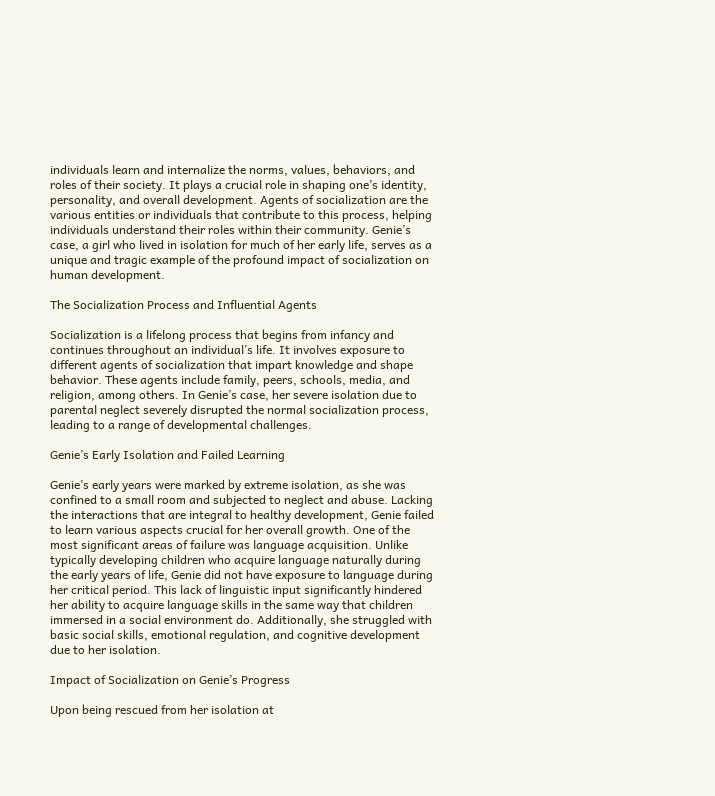individuals learn and internalize the norms, values, behaviors, and roles of their society. It plays a crucial role in shaping one’s identity, personality, and overall development. Agents of socialization are the various entities or individuals that contribute to this process, helping individuals understand their roles within their community. Genie’s case, a girl who lived in isolation for much of her early life, serves as a unique and tragic example of the profound impact of socialization on human development.

The Socialization Process and Influential Agents

Socialization is a lifelong process that begins from infancy and continues throughout an individual’s life. It involves exposure to different agents of socialization that impart knowledge and shape behavior. These agents include family, peers, schools, media, and religion, among others. In Genie’s case, her severe isolation due to parental neglect severely disrupted the normal socialization process, leading to a range of developmental challenges.

Genie’s Early Isolation and Failed Learning

Genie’s early years were marked by extreme isolation, as she was confined to a small room and subjected to neglect and abuse. Lacking the interactions that are integral to healthy development, Genie failed to learn various aspects crucial for her overall growth. One of the most significant areas of failure was language acquisition. Unlike typically developing children who acquire language naturally during the early years of life, Genie did not have exposure to language during her critical period. This lack of linguistic input significantly hindered her ability to acquire language skills in the same way that children immersed in a social environment do. Additionally, she struggled with basic social skills, emotional regulation, and cognitive development due to her isolation.

Impact of Socialization on Genie’s Progress

Upon being rescued from her isolation at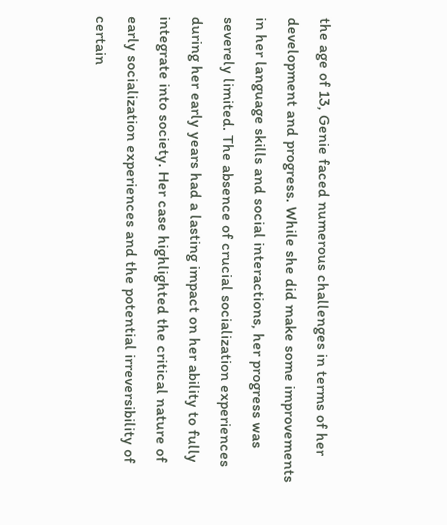the age of 13, Genie faced numerous challenges in terms of her development and progress. While she did make some improvements in her language skills and social interactions, her progress was severely limited. The absence of crucial socialization experiences during her early years had a lasting impact on her ability to fully integrate into society. Her case highlighted the critical nature of early socialization experiences and the potential irreversibility of certain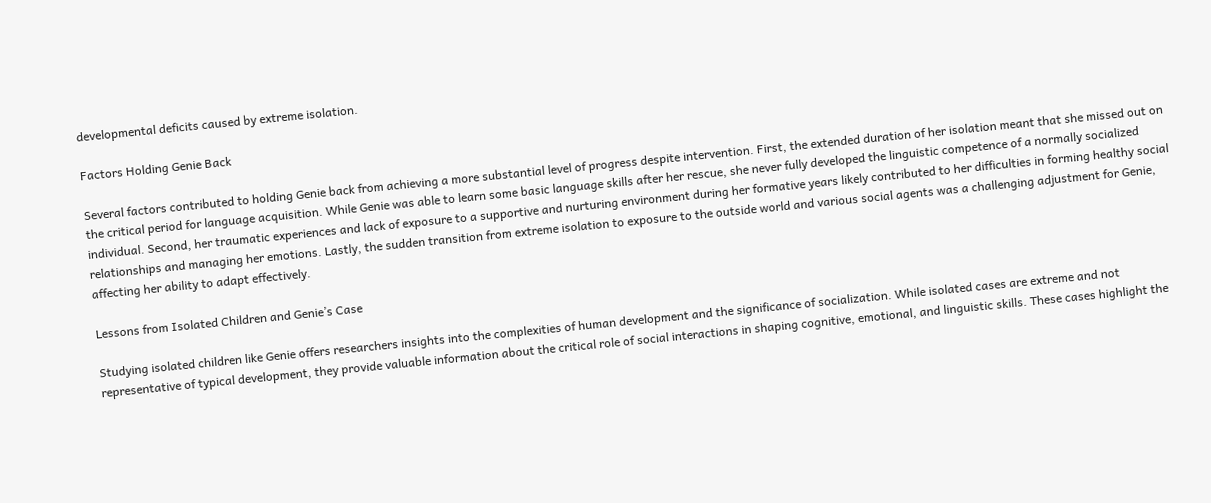developmental deficits caused by extreme isolation.

Factors Holding Genie Back

Several factors contributed to holding Genie back from achieving a more substantial level of progress despite intervention. First, the extended duration of her isolation meant that she missed out on the critical period for language acquisition. While Genie was able to learn some basic language skills after her rescue, she never fully developed the linguistic competence of a normally socialized individual. Second, her traumatic experiences and lack of exposure to a supportive and nurturing environment during her formative years likely contributed to her difficulties in forming healthy social relationships and managing her emotions. Lastly, the sudden transition from extreme isolation to exposure to the outside world and various social agents was a challenging adjustment for Genie, affecting her ability to adapt effectively.

Lessons from Isolated Children and Genie’s Case

Studying isolated children like Genie offers researchers insights into the complexities of human development and the significance of socialization. While isolated cases are extreme and not representative of typical development, they provide valuable information about the critical role of social interactions in shaping cognitive, emotional, and linguistic skills. These cases highlight the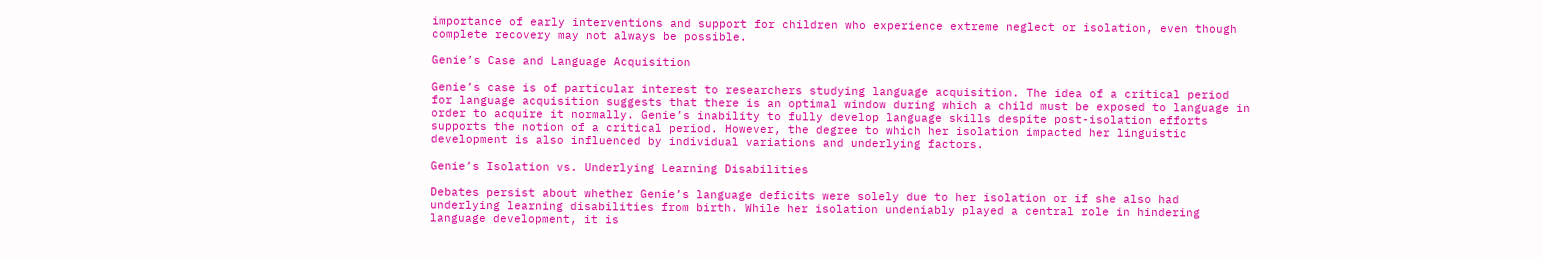importance of early interventions and support for children who experience extreme neglect or isolation, even though complete recovery may not always be possible.

Genie’s Case and Language Acquisition

Genie’s case is of particular interest to researchers studying language acquisition. The idea of a critical period for language acquisition suggests that there is an optimal window during which a child must be exposed to language in order to acquire it normally. Genie’s inability to fully develop language skills despite post-isolation efforts supports the notion of a critical period. However, the degree to which her isolation impacted her linguistic development is also influenced by individual variations and underlying factors.

Genie’s Isolation vs. Underlying Learning Disabilities

Debates persist about whether Genie’s language deficits were solely due to her isolation or if she also had underlying learning disabilities from birth. While her isolation undeniably played a central role in hindering language development, it is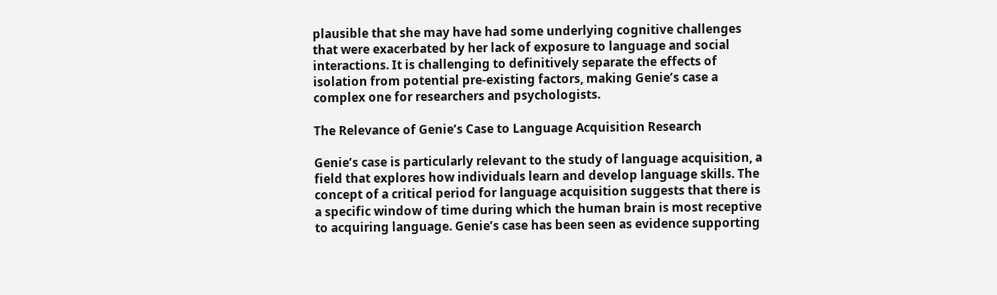plausible that she may have had some underlying cognitive challenges that were exacerbated by her lack of exposure to language and social interactions. It is challenging to definitively separate the effects of isolation from potential pre-existing factors, making Genie’s case a complex one for researchers and psychologists.

The Relevance of Genie’s Case to Language Acquisition Research

Genie’s case is particularly relevant to the study of language acquisition, a field that explores how individuals learn and develop language skills. The concept of a critical period for language acquisition suggests that there is a specific window of time during which the human brain is most receptive to acquiring language. Genie’s case has been seen as evidence supporting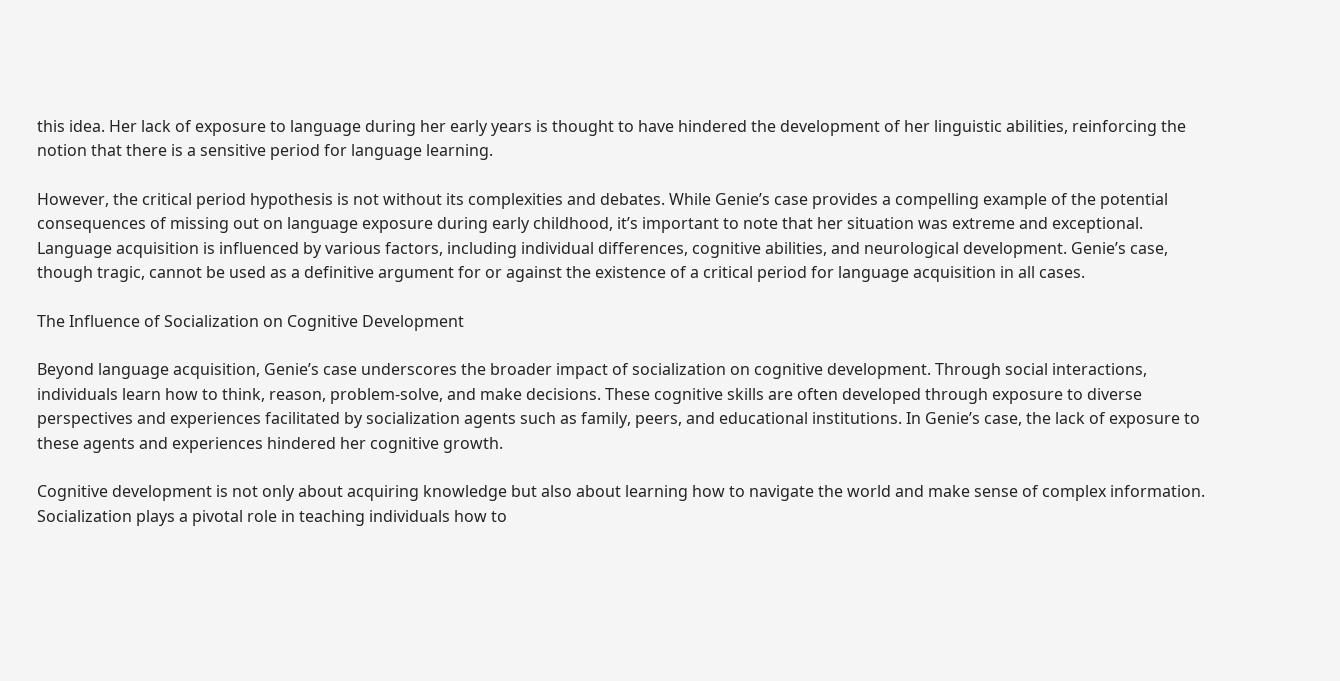this idea. Her lack of exposure to language during her early years is thought to have hindered the development of her linguistic abilities, reinforcing the notion that there is a sensitive period for language learning.

However, the critical period hypothesis is not without its complexities and debates. While Genie’s case provides a compelling example of the potential consequences of missing out on language exposure during early childhood, it’s important to note that her situation was extreme and exceptional. Language acquisition is influenced by various factors, including individual differences, cognitive abilities, and neurological development. Genie’s case, though tragic, cannot be used as a definitive argument for or against the existence of a critical period for language acquisition in all cases.

The Influence of Socialization on Cognitive Development

Beyond language acquisition, Genie’s case underscores the broader impact of socialization on cognitive development. Through social interactions, individuals learn how to think, reason, problem-solve, and make decisions. These cognitive skills are often developed through exposure to diverse perspectives and experiences facilitated by socialization agents such as family, peers, and educational institutions. In Genie’s case, the lack of exposure to these agents and experiences hindered her cognitive growth.

Cognitive development is not only about acquiring knowledge but also about learning how to navigate the world and make sense of complex information. Socialization plays a pivotal role in teaching individuals how to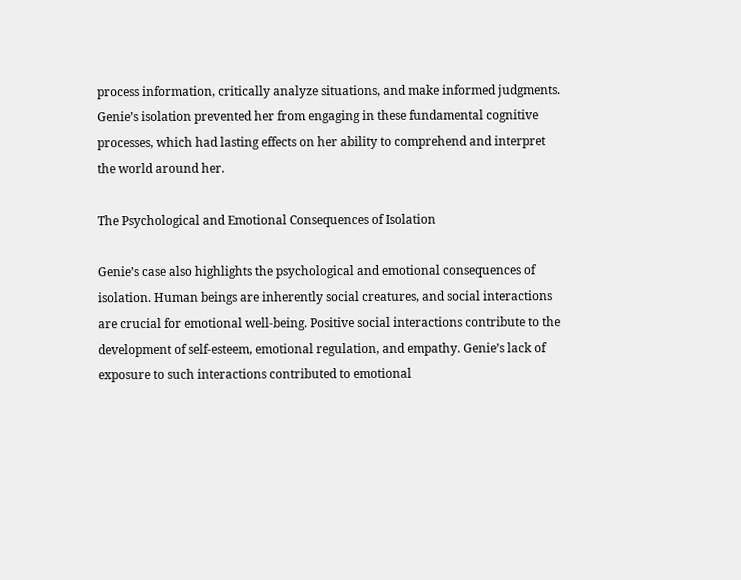process information, critically analyze situations, and make informed judgments. Genie’s isolation prevented her from engaging in these fundamental cognitive processes, which had lasting effects on her ability to comprehend and interpret the world around her.

The Psychological and Emotional Consequences of Isolation

Genie’s case also highlights the psychological and emotional consequences of isolation. Human beings are inherently social creatures, and social interactions are crucial for emotional well-being. Positive social interactions contribute to the development of self-esteem, emotional regulation, and empathy. Genie’s lack of exposure to such interactions contributed to emotional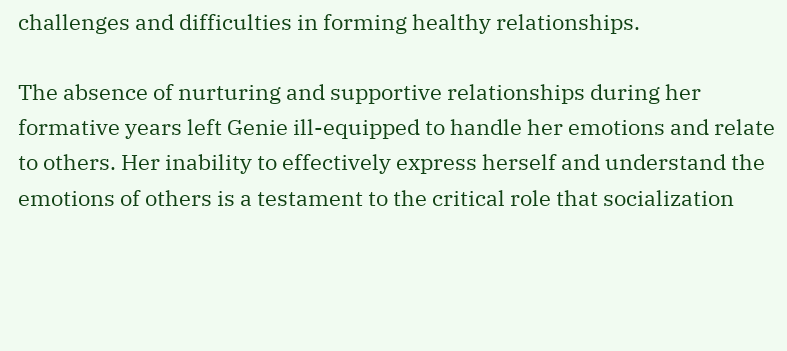challenges and difficulties in forming healthy relationships.

The absence of nurturing and supportive relationships during her formative years left Genie ill-equipped to handle her emotions and relate to others. Her inability to effectively express herself and understand the emotions of others is a testament to the critical role that socialization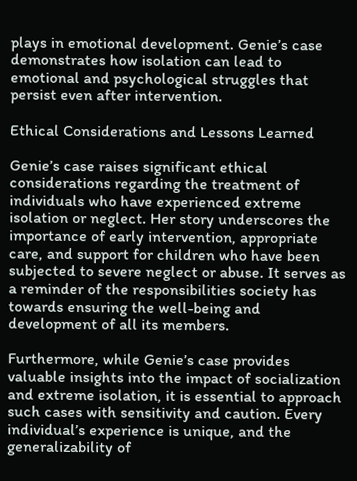plays in emotional development. Genie’s case demonstrates how isolation can lead to emotional and psychological struggles that persist even after intervention.

Ethical Considerations and Lessons Learned

Genie’s case raises significant ethical considerations regarding the treatment of individuals who have experienced extreme isolation or neglect. Her story underscores the importance of early intervention, appropriate care, and support for children who have been subjected to severe neglect or abuse. It serves as a reminder of the responsibilities society has towards ensuring the well-being and development of all its members.

Furthermore, while Genie’s case provides valuable insights into the impact of socialization and extreme isolation, it is essential to approach such cases with sensitivity and caution. Every individual’s experience is unique, and the generalizability of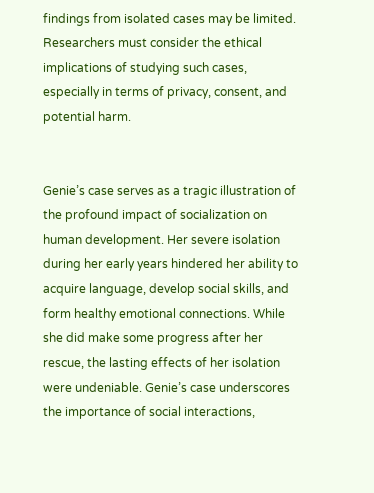findings from isolated cases may be limited. Researchers must consider the ethical implications of studying such cases, especially in terms of privacy, consent, and potential harm.


Genie’s case serves as a tragic illustration of the profound impact of socialization on human development. Her severe isolation during her early years hindered her ability to acquire language, develop social skills, and form healthy emotional connections. While she did make some progress after her rescue, the lasting effects of her isolation were undeniable. Genie’s case underscores the importance of social interactions,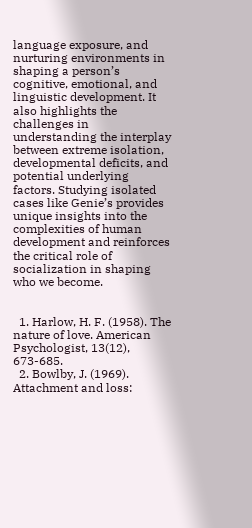language exposure, and nurturing environments in shaping a person’s cognitive, emotional, and linguistic development. It also highlights the challenges in understanding the interplay between extreme isolation, developmental deficits, and potential underlying factors. Studying isolated cases like Genie’s provides unique insights into the complexities of human development and reinforces the critical role of socialization in shaping who we become.


  1. Harlow, H. F. (1958). The nature of love. American Psychologist, 13(12), 673-685.
  2. Bowlby, J. (1969). Attachment and loss: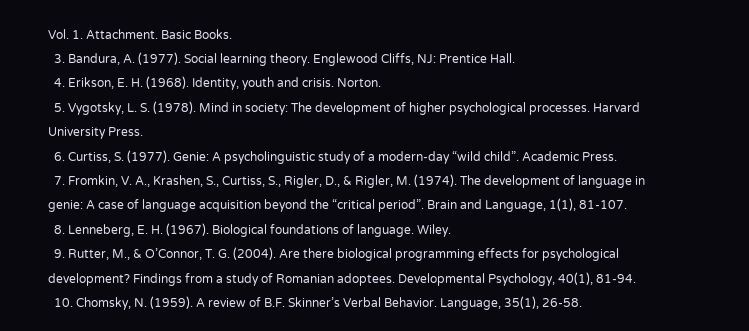Vol. 1. Attachment. Basic Books.
  3. Bandura, A. (1977). Social learning theory. Englewood Cliffs, NJ: Prentice Hall.
  4. Erikson, E. H. (1968). Identity, youth and crisis. Norton.
  5. Vygotsky, L. S. (1978). Mind in society: The development of higher psychological processes. Harvard University Press.
  6. Curtiss, S. (1977). Genie: A psycholinguistic study of a modern-day “wild child”. Academic Press.
  7. Fromkin, V. A., Krashen, S., Curtiss, S., Rigler, D., & Rigler, M. (1974). The development of language in genie: A case of language acquisition beyond the “critical period”. Brain and Language, 1(1), 81-107.
  8. Lenneberg, E. H. (1967). Biological foundations of language. Wiley.
  9. Rutter, M., & O’Connor, T. G. (2004). Are there biological programming effects for psychological development? Findings from a study of Romanian adoptees. Developmental Psychology, 40(1), 81-94.
  10. Chomsky, N. (1959). A review of B.F. Skinner’s Verbal Behavior. Language, 35(1), 26-58.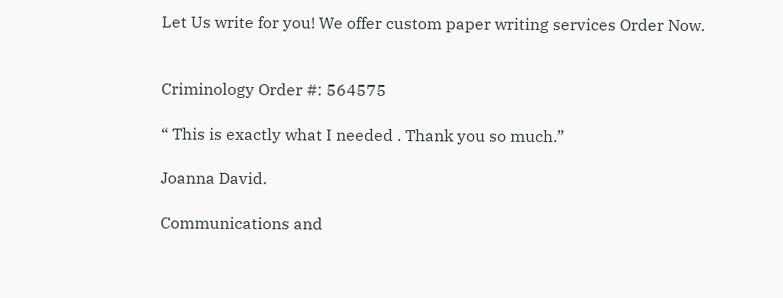Let Us write for you! We offer custom paper writing services Order Now.


Criminology Order #: 564575

“ This is exactly what I needed . Thank you so much.”

Joanna David.

Communications and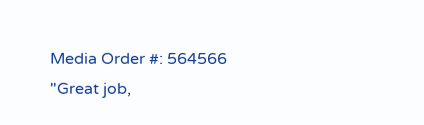Media Order #: 564566
"Great job,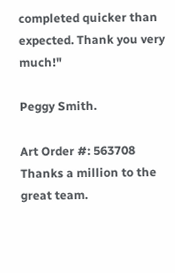completed quicker than expected. Thank you very much!"

Peggy Smith.

Art Order #: 563708
Thanks a million to the great team.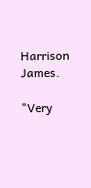Harrison James.

"Very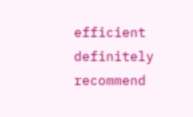efficient definitely recommend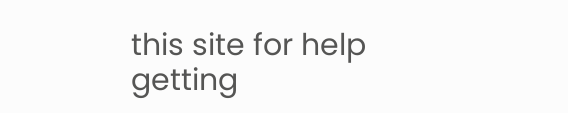this site for help getting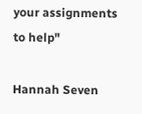your assignments to help"

Hannah Seven